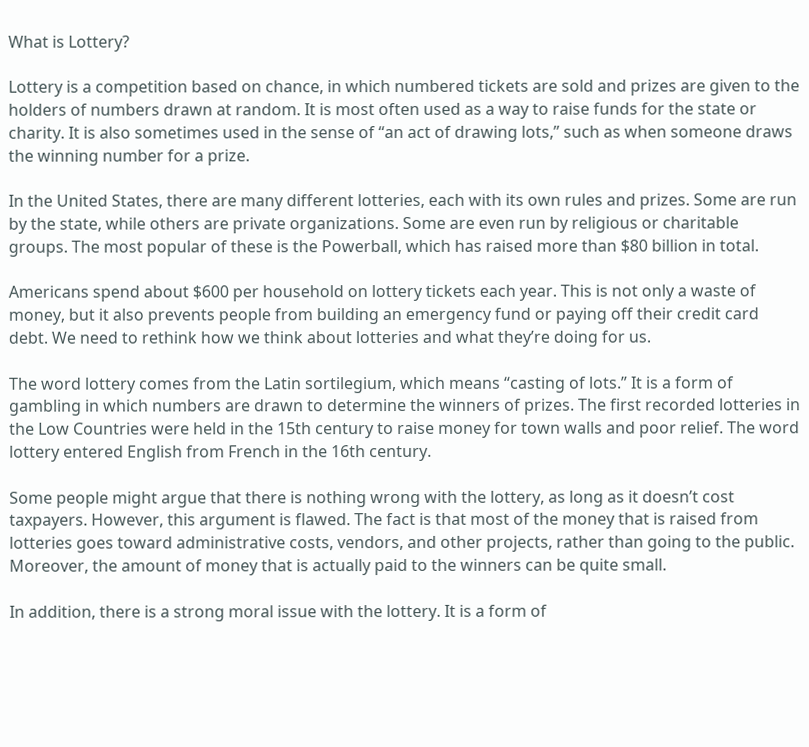What is Lottery?

Lottery is a competition based on chance, in which numbered tickets are sold and prizes are given to the holders of numbers drawn at random. It is most often used as a way to raise funds for the state or charity. It is also sometimes used in the sense of “an act of drawing lots,” such as when someone draws the winning number for a prize.

In the United States, there are many different lotteries, each with its own rules and prizes. Some are run by the state, while others are private organizations. Some are even run by religious or charitable groups. The most popular of these is the Powerball, which has raised more than $80 billion in total.

Americans spend about $600 per household on lottery tickets each year. This is not only a waste of money, but it also prevents people from building an emergency fund or paying off their credit card debt. We need to rethink how we think about lotteries and what they’re doing for us.

The word lottery comes from the Latin sortilegium, which means “casting of lots.” It is a form of gambling in which numbers are drawn to determine the winners of prizes. The first recorded lotteries in the Low Countries were held in the 15th century to raise money for town walls and poor relief. The word lottery entered English from French in the 16th century.

Some people might argue that there is nothing wrong with the lottery, as long as it doesn’t cost taxpayers. However, this argument is flawed. The fact is that most of the money that is raised from lotteries goes toward administrative costs, vendors, and other projects, rather than going to the public. Moreover, the amount of money that is actually paid to the winners can be quite small.

In addition, there is a strong moral issue with the lottery. It is a form of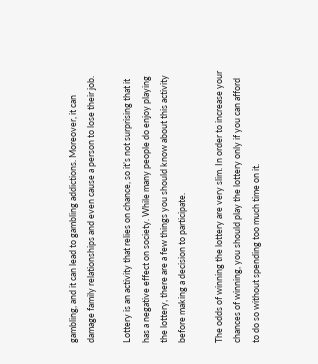gambling, and it can lead to gambling addictions. Moreover, it can damage family relationships and even cause a person to lose their job.

Lottery is an activity that relies on chance, so it’s not surprising that it has a negative effect on society. While many people do enjoy playing the lottery, there are a few things you should know about this activity before making a decision to participate.

The odds of winning the lottery are very slim. In order to increase your chances of winning, you should play the lottery only if you can afford to do so without spending too much time on it.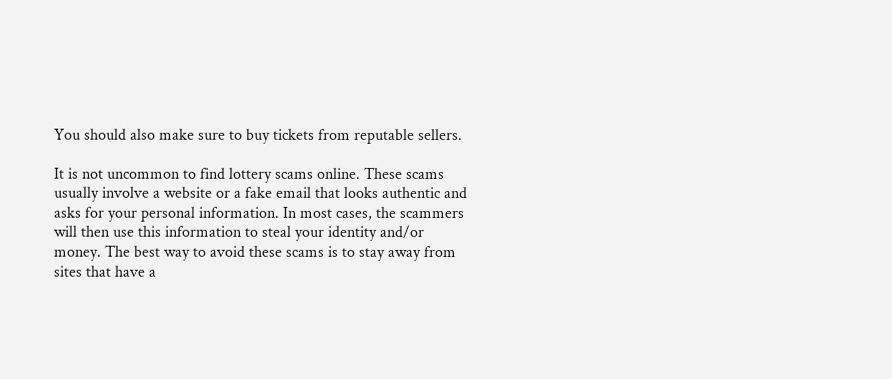You should also make sure to buy tickets from reputable sellers.

It is not uncommon to find lottery scams online. These scams usually involve a website or a fake email that looks authentic and asks for your personal information. In most cases, the scammers will then use this information to steal your identity and/or money. The best way to avoid these scams is to stay away from sites that have a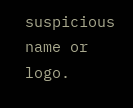suspicious name or logo.